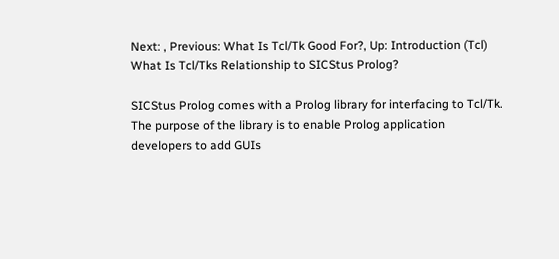Next: , Previous: What Is Tcl/Tk Good For?, Up: Introduction (Tcl) What Is Tcl/Tks Relationship to SICStus Prolog?

SICStus Prolog comes with a Prolog library for interfacing to Tcl/Tk. The purpose of the library is to enable Prolog application developers to add GUIs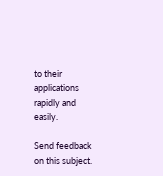to their applications rapidly and easily.

Send feedback on this subject.